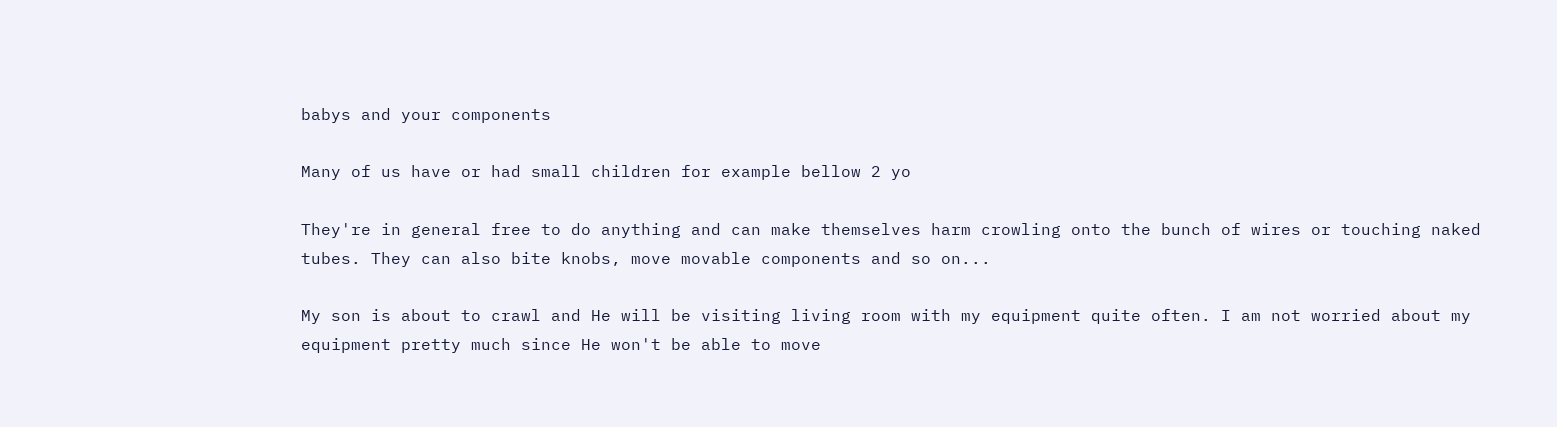babys and your components

Many of us have or had small children for example bellow 2 yo

They're in general free to do anything and can make themselves harm crowling onto the bunch of wires or touching naked tubes. They can also bite knobs, move movable components and so on...

My son is about to crawl and He will be visiting living room with my equipment quite often. I am not worried about my equipment pretty much since He won't be able to move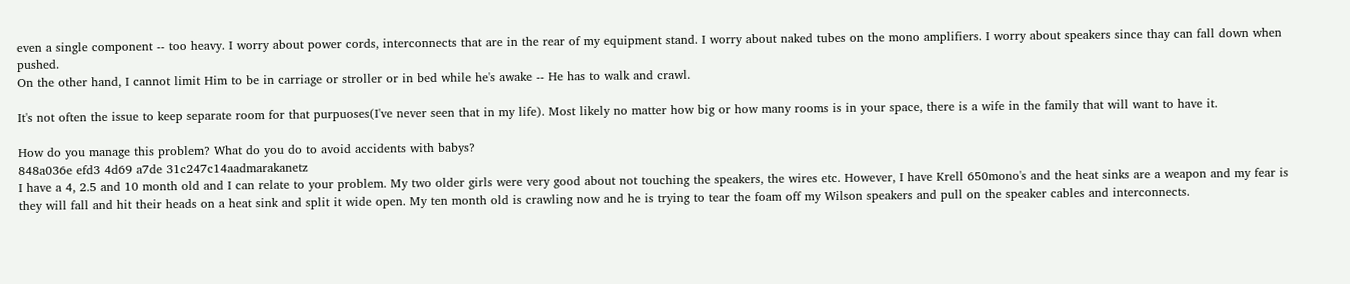even a single component -- too heavy. I worry about power cords, interconnects that are in the rear of my equipment stand. I worry about naked tubes on the mono amplifiers. I worry about speakers since thay can fall down when pushed.
On the other hand, I cannot limit Him to be in carriage or stroller or in bed while he's awake -- He has to walk and crawl.

It's not often the issue to keep separate room for that purpuoses(I've never seen that in my life). Most likely no matter how big or how many rooms is in your space, there is a wife in the family that will want to have it.

How do you manage this problem? What do you do to avoid accidents with babys?
848a036e efd3 4d69 a7de 31c247c14aadmarakanetz
I have a 4, 2.5 and 10 month old and I can relate to your problem. My two older girls were very good about not touching the speakers, the wires etc. However, I have Krell 650mono's and the heat sinks are a weapon and my fear is they will fall and hit their heads on a heat sink and split it wide open. My ten month old is crawling now and he is trying to tear the foam off my Wilson speakers and pull on the speaker cables and interconnects.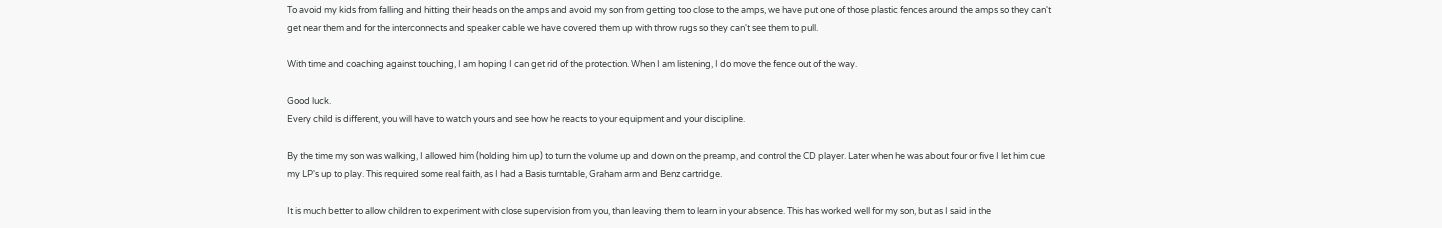To avoid my kids from falling and hitting their heads on the amps and avoid my son from getting too close to the amps, we have put one of those plastic fences around the amps so they can't get near them and for the interconnects and speaker cable we have covered them up with throw rugs so they can't see them to pull.

With time and coaching against touching, I am hoping I can get rid of the protection. When I am listening, I do move the fence out of the way.

Good luck.
Every child is different, you will have to watch yours and see how he reacts to your equipment and your discipline.

By the time my son was walking, I allowed him (holding him up) to turn the volume up and down on the preamp, and control the CD player. Later when he was about four or five I let him cue my LP's up to play. This required some real faith, as I had a Basis turntable, Graham arm and Benz cartridge.

It is much better to allow children to experiment with close supervision from you, than leaving them to learn in your absence. This has worked well for my son, but as I said in the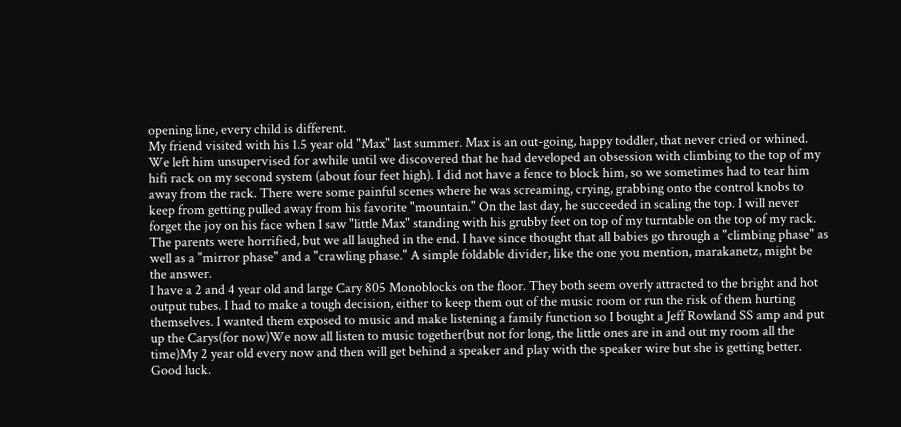opening line, every child is different.
My friend visited with his 1.5 year old "Max" last summer. Max is an out-going, happy toddler, that never cried or whined. We left him unsupervised for awhile until we discovered that he had developed an obsession with climbing to the top of my hifi rack on my second system (about four feet high). I did not have a fence to block him, so we sometimes had to tear him away from the rack. There were some painful scenes where he was screaming, crying, grabbing onto the control knobs to keep from getting pulled away from his favorite "mountain." On the last day, he succeeded in scaling the top. I will never forget the joy on his face when I saw "little Max" standing with his grubby feet on top of my turntable on the top of my rack. The parents were horrified, but we all laughed in the end. I have since thought that all babies go through a "climbing phase" as well as a "mirror phase" and a "crawling phase." A simple foldable divider, like the one you mention, marakanetz, might be the answer.
I have a 2 and 4 year old and large Cary 805 Monoblocks on the floor. They both seem overly attracted to the bright and hot output tubes. I had to make a tough decision, either to keep them out of the music room or run the risk of them hurting themselves. I wanted them exposed to music and make listening a family function so I bought a Jeff Rowland SS amp and put up the Carys(for now)We now all listen to music together(but not for long, the little ones are in and out my room all the time)My 2 year old every now and then will get behind a speaker and play with the speaker wire but she is getting better. Good luck.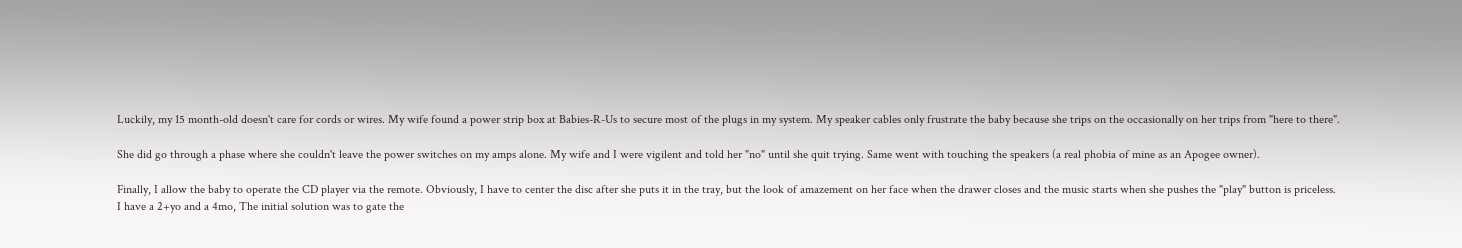Luckily, my 15 month-old doesn't care for cords or wires. My wife found a power strip box at Babies-R-Us to secure most of the plugs in my system. My speaker cables only frustrate the baby because she trips on the occasionally on her trips from "here to there".

She did go through a phase where she couldn't leave the power switches on my amps alone. My wife and I were vigilent and told her "no" until she quit trying. Same went with touching the speakers (a real phobia of mine as an Apogee owner).

Finally, I allow the baby to operate the CD player via the remote. Obviously, I have to center the disc after she puts it in the tray, but the look of amazement on her face when the drawer closes and the music starts when she pushes the "play" button is priceless.
I have a 2+yo and a 4mo, The initial solution was to gate the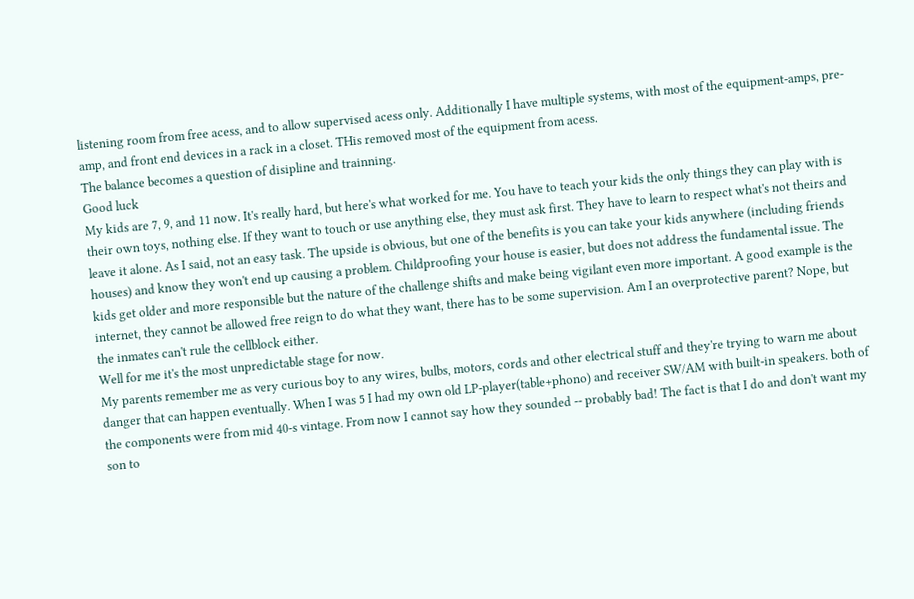listening room from free acess, and to allow supervised acess only. Additionally I have multiple systems, with most of the equipment-amps, pre-amp, and front end devices in a rack in a closet. THis removed most of the equipment from acess.
The balance becomes a question of disipline and trainning.
Good luck
My kids are 7, 9, and 11 now. It's really hard, but here's what worked for me. You have to teach your kids the only things they can play with is their own toys, nothing else. If they want to touch or use anything else, they must ask first. They have to learn to respect what's not theirs and leave it alone. As I said, not an easy task. The upside is obvious, but one of the benefits is you can take your kids anywhere (including friends houses) and know they won't end up causing a problem. Childproofing your house is easier, but does not address the fundamental issue. The kids get older and more responsible but the nature of the challenge shifts and make being vigilant even more important. A good example is the internet, they cannot be allowed free reign to do what they want, there has to be some supervision. Am I an overprotective parent? Nope, but the inmates can't rule the cellblock either.
Well for me it's the most unpredictable stage for now.
My parents remember me as very curious boy to any wires, bulbs, motors, cords and other electrical stuff and they're trying to warn me about danger that can happen eventually. When I was 5 I had my own old LP-player(table+phono) and receiver SW/AM with built-in speakers. both of the components were from mid 40-s vintage. From now I cannot say how they sounded -- probably bad! The fact is that I do and don't want my son to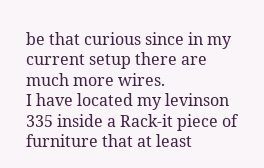be that curious since in my current setup there are much more wires.
I have located my levinson 335 inside a Rack-it piece of furniture that at least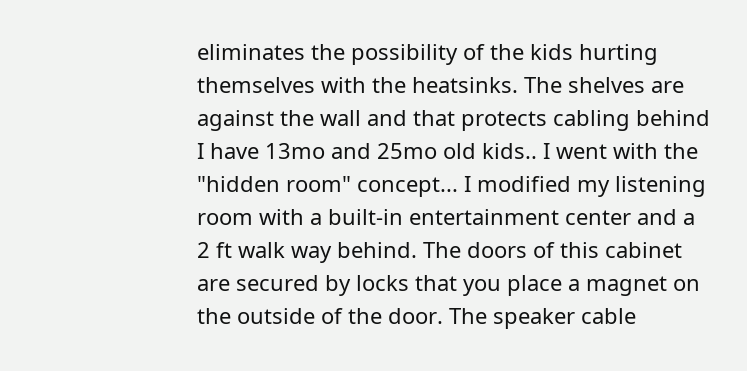eliminates the possibility of the kids hurting themselves with the heatsinks. The shelves are against the wall and that protects cabling behind
I have 13mo and 25mo old kids.. I went with the "hidden room" concept... I modified my listening room with a built-in entertainment center and a 2 ft walk way behind. The doors of this cabinet are secured by locks that you place a magnet on the outside of the door. The speaker cable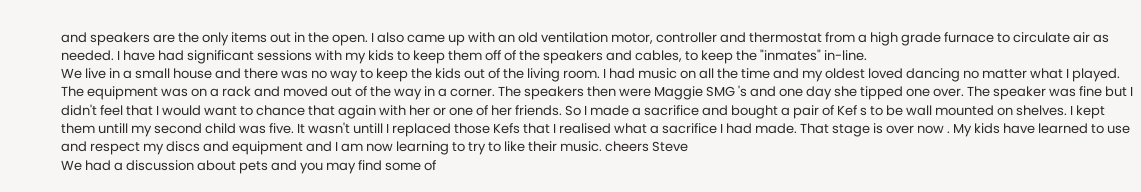and speakers are the only items out in the open. I also came up with an old ventilation motor, controller and thermostat from a high grade furnace to circulate air as needed. I have had significant sessions with my kids to keep them off of the speakers and cables, to keep the "inmates" in-line.
We live in a small house and there was no way to keep the kids out of the living room. I had music on all the time and my oldest loved dancing no matter what I played. The equipment was on a rack and moved out of the way in a corner. The speakers then were Maggie SMG 's and one day she tipped one over. The speaker was fine but I didn't feel that I would want to chance that again with her or one of her friends. So I made a sacrifice and bought a pair of Kef s to be wall mounted on shelves. I kept them untill my second child was five. It wasn't untill I replaced those Kefs that I realised what a sacrifice I had made. That stage is over now . My kids have learned to use and respect my discs and equipment and I am now learning to try to like their music. cheers Steve
We had a discussion about pets and you may find some of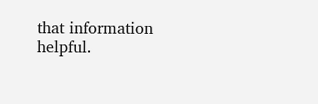that information helpful.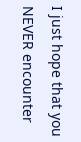I just hope that you NEVER encounter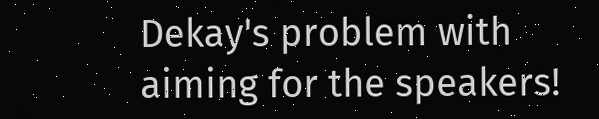Dekay's problem with aiming for the speakers!